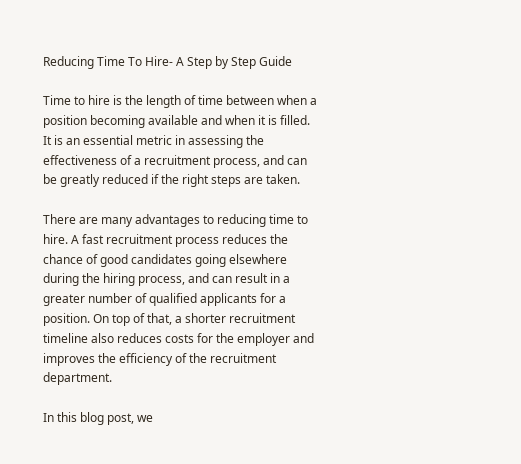Reducing Time To Hire- A Step by Step Guide

Time to hire is the length of time between when a position becoming available and when it is filled. It is an essential metric in assessing the effectiveness of a recruitment process, and can be greatly reduced if the right steps are taken.

There are many advantages to reducing time to hire. A fast recruitment process reduces the chance of good candidates going elsewhere during the hiring process, and can result in a greater number of qualified applicants for a position. On top of that, a shorter recruitment timeline also reduces costs for the employer and improves the efficiency of the recruitment department.

In this blog post, we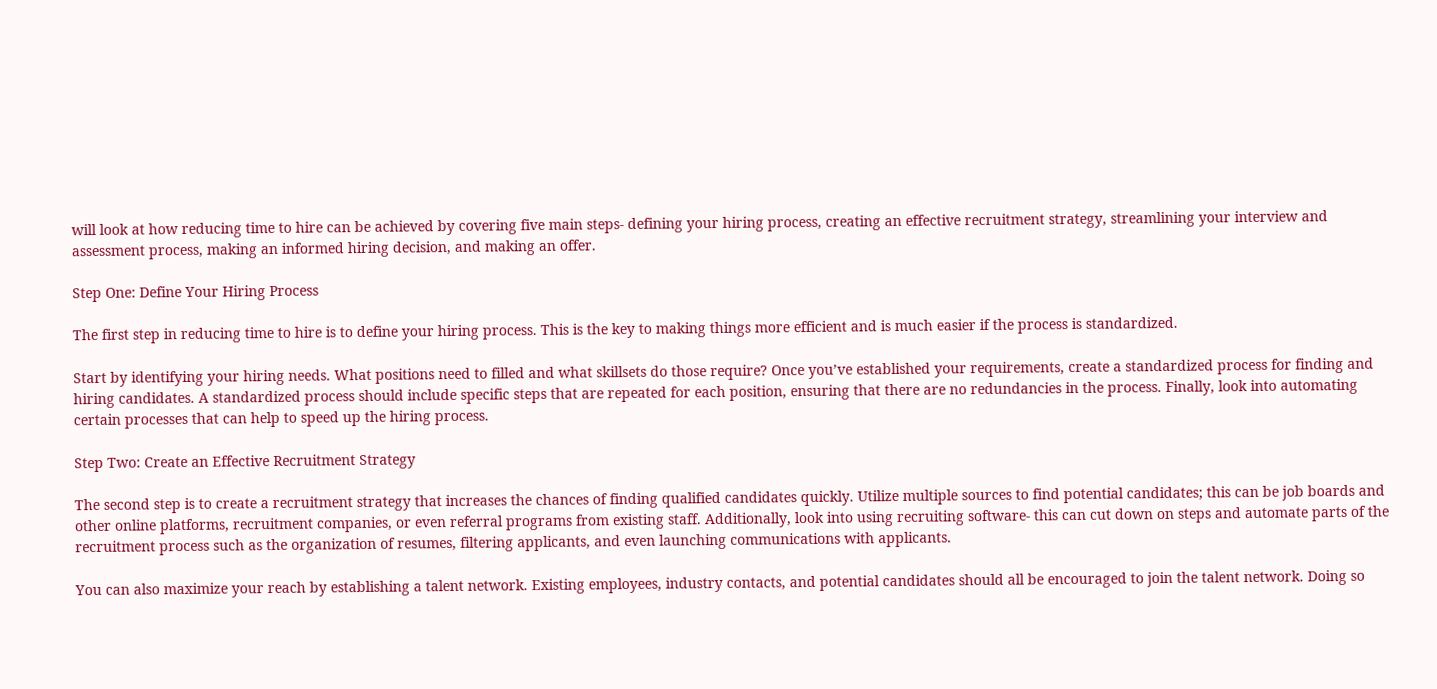will look at how reducing time to hire can be achieved by covering five main steps- defining your hiring process, creating an effective recruitment strategy, streamlining your interview and assessment process, making an informed hiring decision, and making an offer.

Step One: Define Your Hiring Process

The first step in reducing time to hire is to define your hiring process. This is the key to making things more efficient and is much easier if the process is standardized.

Start by identifying your hiring needs. What positions need to filled and what skillsets do those require? Once you’ve established your requirements, create a standardized process for finding and hiring candidates. A standardized process should include specific steps that are repeated for each position, ensuring that there are no redundancies in the process. Finally, look into automating certain processes that can help to speed up the hiring process.

Step Two: Create an Effective Recruitment Strategy

The second step is to create a recruitment strategy that increases the chances of finding qualified candidates quickly. Utilize multiple sources to find potential candidates; this can be job boards and other online platforms, recruitment companies, or even referral programs from existing staff. Additionally, look into using recruiting software- this can cut down on steps and automate parts of the recruitment process such as the organization of resumes, filtering applicants, and even launching communications with applicants.

You can also maximize your reach by establishing a talent network. Existing employees, industry contacts, and potential candidates should all be encouraged to join the talent network. Doing so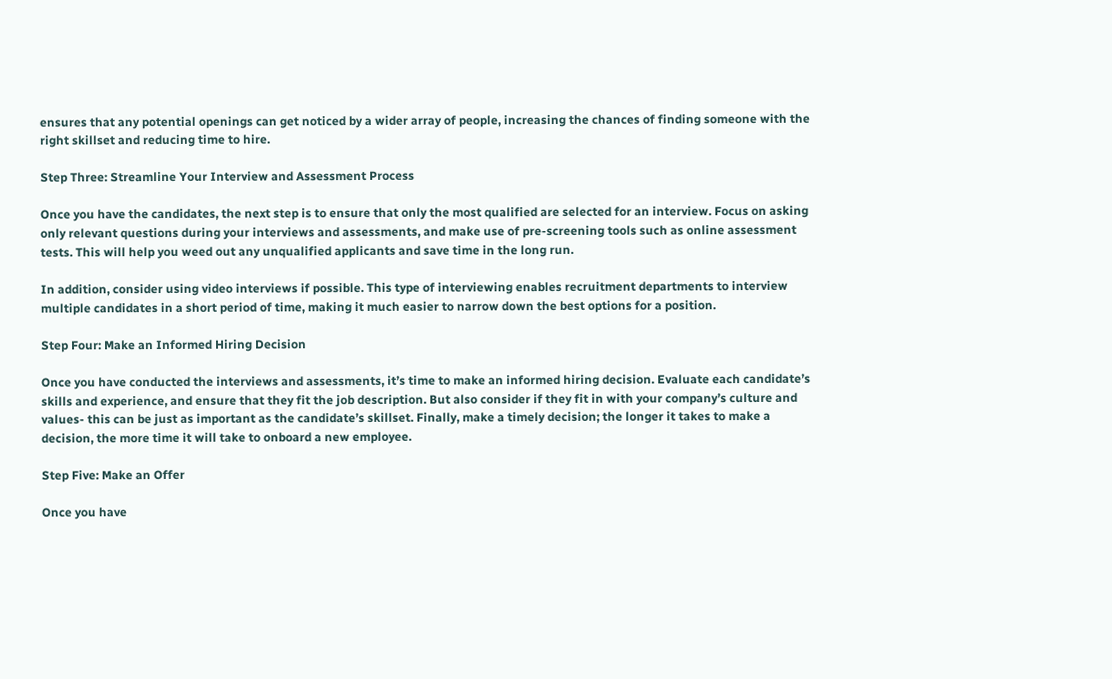ensures that any potential openings can get noticed by a wider array of people, increasing the chances of finding someone with the right skillset and reducing time to hire.

Step Three: Streamline Your Interview and Assessment Process

Once you have the candidates, the next step is to ensure that only the most qualified are selected for an interview. Focus on asking only relevant questions during your interviews and assessments, and make use of pre-screening tools such as online assessment tests. This will help you weed out any unqualified applicants and save time in the long run.

In addition, consider using video interviews if possible. This type of interviewing enables recruitment departments to interview multiple candidates in a short period of time, making it much easier to narrow down the best options for a position.

Step Four: Make an Informed Hiring Decision

Once you have conducted the interviews and assessments, it’s time to make an informed hiring decision. Evaluate each candidate’s skills and experience, and ensure that they fit the job description. But also consider if they fit in with your company’s culture and values- this can be just as important as the candidate’s skillset. Finally, make a timely decision; the longer it takes to make a decision, the more time it will take to onboard a new employee.

Step Five: Make an Offer

Once you have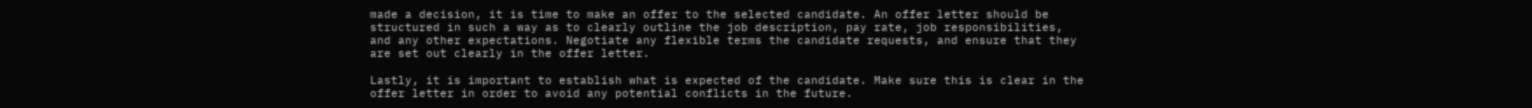made a decision, it is time to make an offer to the selected candidate. An offer letter should be structured in such a way as to clearly outline the job description, pay rate, job responsibilities, and any other expectations. Negotiate any flexible terms the candidate requests, and ensure that they are set out clearly in the offer letter.

Lastly, it is important to establish what is expected of the candidate. Make sure this is clear in the offer letter in order to avoid any potential conflicts in the future.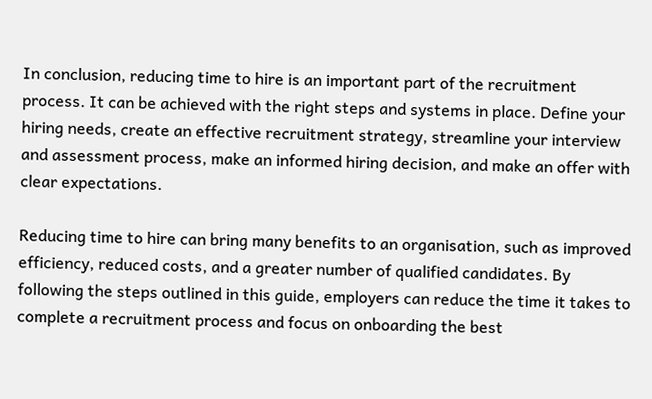In conclusion, reducing time to hire is an important part of the recruitment process. It can be achieved with the right steps and systems in place. Define your hiring needs, create an effective recruitment strategy, streamline your interview and assessment process, make an informed hiring decision, and make an offer with clear expectations.

Reducing time to hire can bring many benefits to an organisation, such as improved efficiency, reduced costs, and a greater number of qualified candidates. By following the steps outlined in this guide, employers can reduce the time it takes to complete a recruitment process and focus on onboarding the best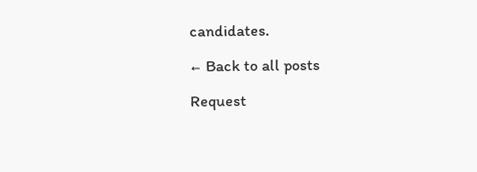candidates.

← Back to all posts

Request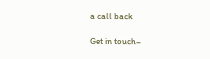a call back

Get in touch–